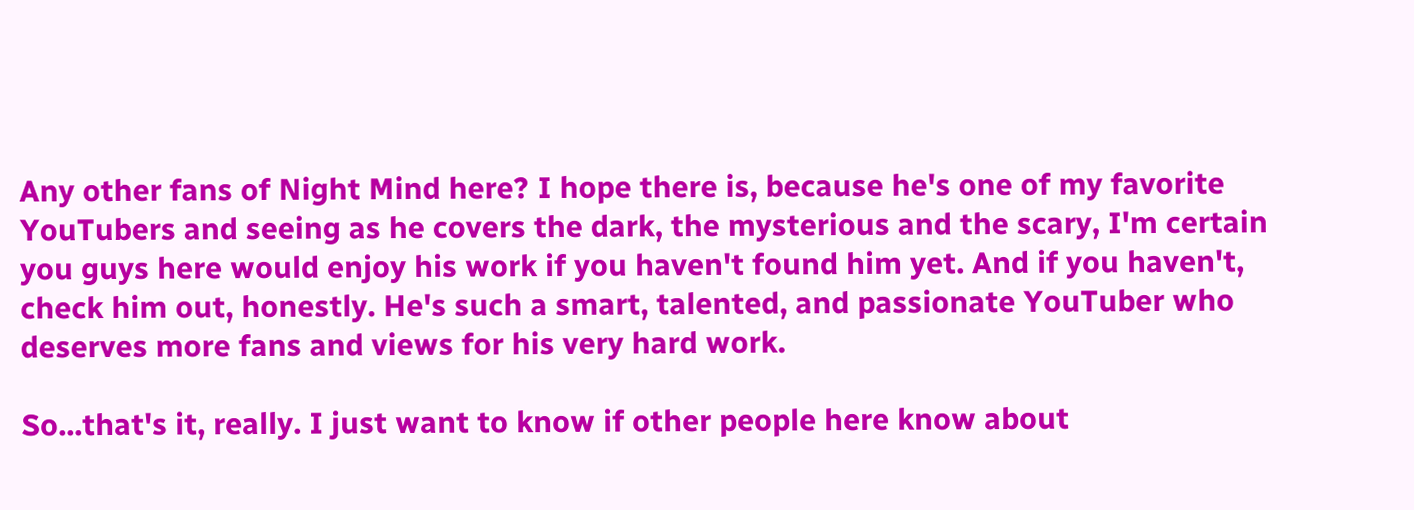Any other fans of Night Mind here? I hope there is, because he's one of my favorite YouTubers and seeing as he covers the dark, the mysterious and the scary, I'm certain you guys here would enjoy his work if you haven't found him yet. And if you haven't, check him out, honestly. He's such a smart, talented, and passionate YouTuber who deserves more fans and views for his very hard work.

So...that's it, really. I just want to know if other people here know about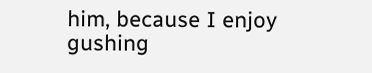him, because I enjoy gushing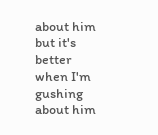about him but it's better when I'm gushing about him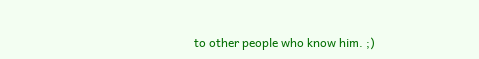to other people who know him. ;)